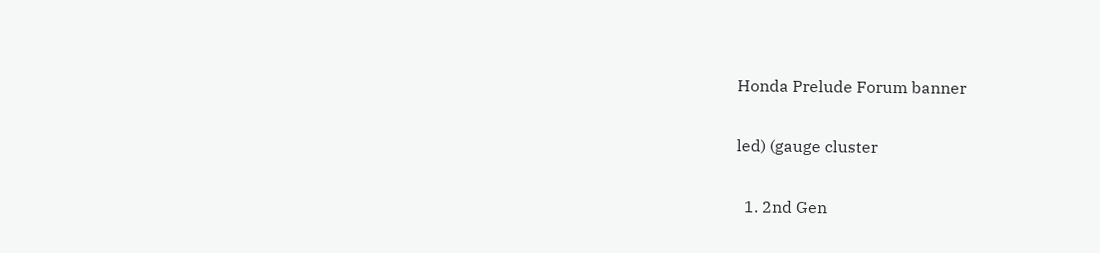Honda Prelude Forum banner

led) (gauge cluster

  1. 2nd Gen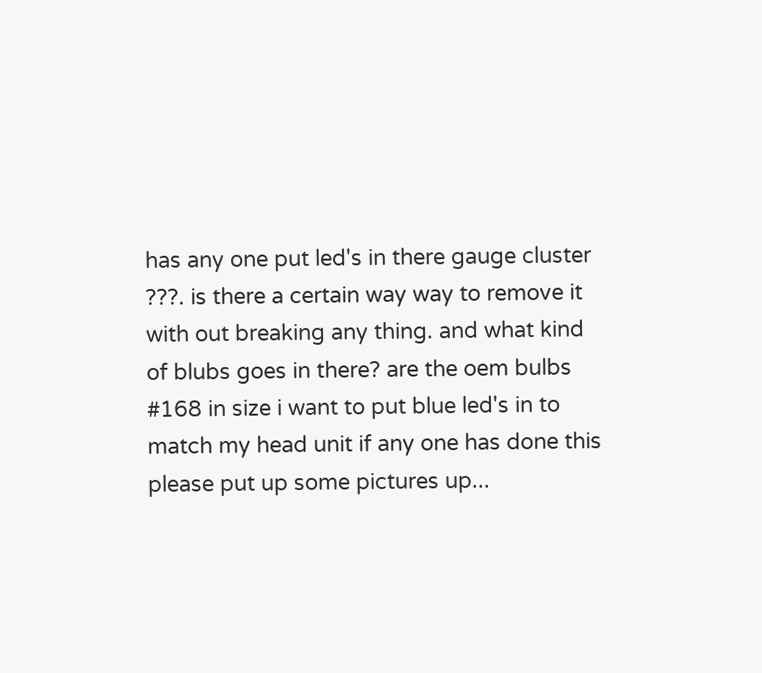has any one put led's in there gauge cluster ???. is there a certain way way to remove it with out breaking any thing. and what kind of blubs goes in there? are the oem bulbs #168 in size i want to put blue led's in to match my head unit if any one has done this please put up some pictures up...